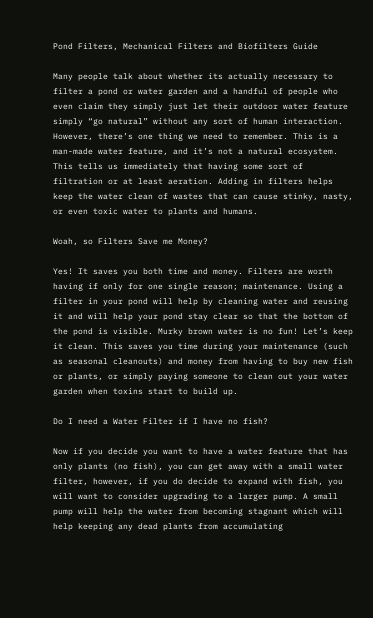Pond Filters, Mechanical Filters and Biofilters Guide

Many people talk about whether its actually necessary to filter a pond or water garden and a handful of people who even claim they simply just let their outdoor water feature simply “go natural” without any sort of human interaction. However, there’s one thing we need to remember. This is a man-made water feature, and it’s not a natural ecosystem. This tells us immediately that having some sort of filtration or at least aeration. Adding in filters helps keep the water clean of wastes that can cause stinky, nasty, or even toxic water to plants and humans.

Woah, so Filters Save me Money?

Yes! It saves you both time and money. Filters are worth having if only for one single reason; maintenance. Using a filter in your pond will help by cleaning water and reusing it and will help your pond stay clear so that the bottom of the pond is visible. Murky brown water is no fun! Let’s keep it clean. This saves you time during your maintenance (such as seasonal cleanouts) and money from having to buy new fish or plants, or simply paying someone to clean out your water garden when toxins start to build up.

Do I need a Water Filter if I have no fish?

Now if you decide you want to have a water feature that has only plants (no fish), you can get away with a small water filter, however, if you do decide to expand with fish, you will want to consider upgrading to a larger pump. A small pump will help the water from becoming stagnant which will help keeping any dead plants from accumulating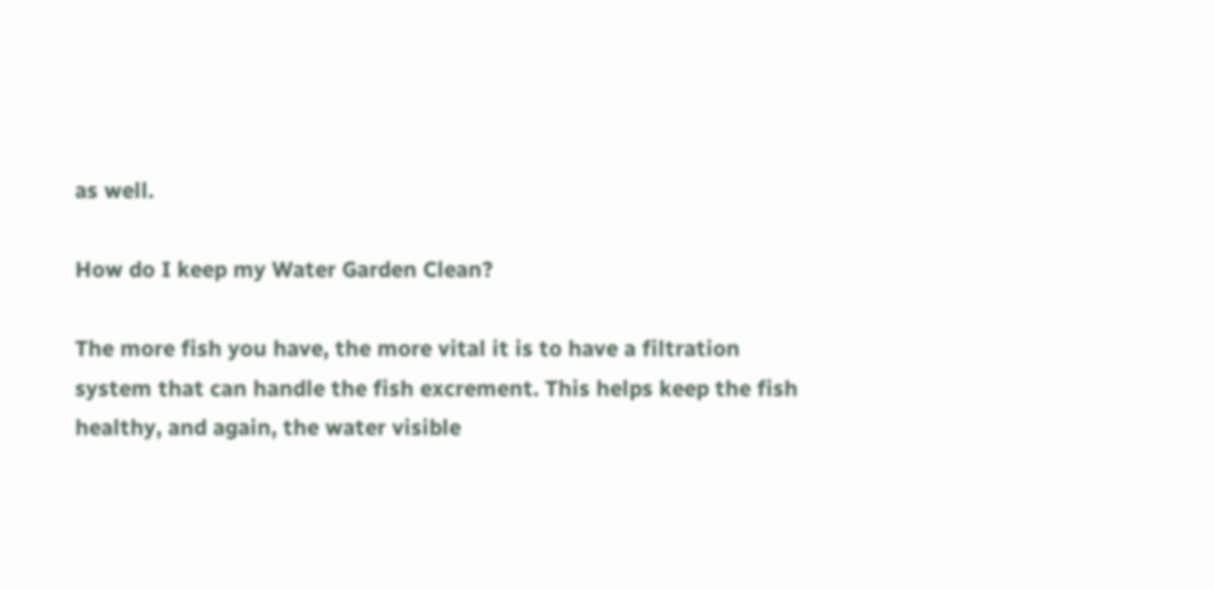as well.

How do I keep my Water Garden Clean?

The more fish you have, the more vital it is to have a filtration system that can handle the fish excrement. This helps keep the fish healthy, and again, the water visible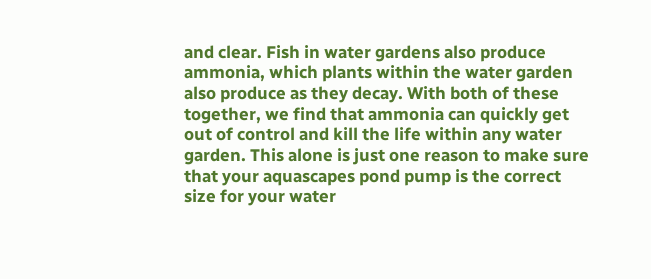and clear. Fish in water gardens also produce ammonia, which plants within the water garden also produce as they decay. With both of these together, we find that ammonia can quickly get out of control and kill the life within any water garden. This alone is just one reason to make sure that your aquascapes pond pump is the correct size for your water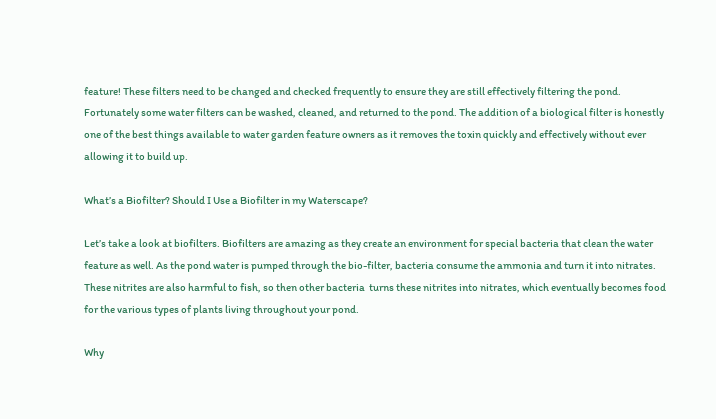feature! These filters need to be changed and checked frequently to ensure they are still effectively filtering the pond. Fortunately some water filters can be washed, cleaned, and returned to the pond. The addition of a biological filter is honestly one of the best things available to water garden feature owners as it removes the toxin quickly and effectively without ever allowing it to build up.

What’s a Biofilter? Should I Use a Biofilter in my Waterscape?

Let’s take a look at biofilters. Biofilters are amazing as they create an environment for special bacteria that clean the water feature as well. As the pond water is pumped through the bio-filter, bacteria consume the ammonia and turn it into nitrates. These nitrites are also harmful to fish, so then other bacteria  turns these nitrites into nitrates, which eventually becomes food for the various types of plants living throughout your pond.

Why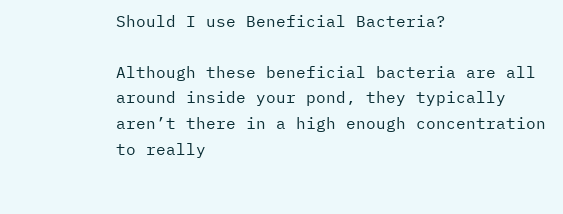Should I use Beneficial Bacteria?

Although these beneficial bacteria are all around inside your pond, they typically aren’t there in a high enough concentration to really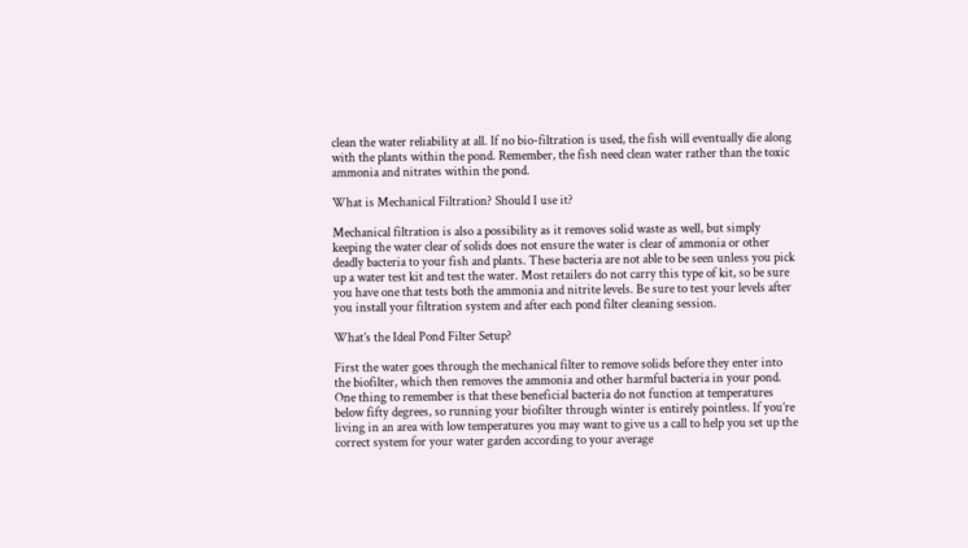clean the water reliability at all. If no bio-filtration is used, the fish will eventually die along with the plants within the pond. Remember, the fish need clean water rather than the toxic ammonia and nitrates within the pond.

What is Mechanical Filtration? Should I use it?

Mechanical filtration is also a possibility as it removes solid waste as well, but simply keeping the water clear of solids does not ensure the water is clear of ammonia or other deadly bacteria to your fish and plants. These bacteria are not able to be seen unless you pick up a water test kit and test the water. Most retailers do not carry this type of kit, so be sure you have one that tests both the ammonia and nitrite levels. Be sure to test your levels after you install your filtration system and after each pond filter cleaning session.

What’s the Ideal Pond Filter Setup?

First the water goes through the mechanical filter to remove solids before they enter into the biofilter, which then removes the ammonia and other harmful bacteria in your pond. One thing to remember is that these beneficial bacteria do not function at temperatures below fifty degrees, so running your biofilter through winter is entirely pointless. If you’re living in an area with low temperatures you may want to give us a call to help you set up the correct system for your water garden according to your average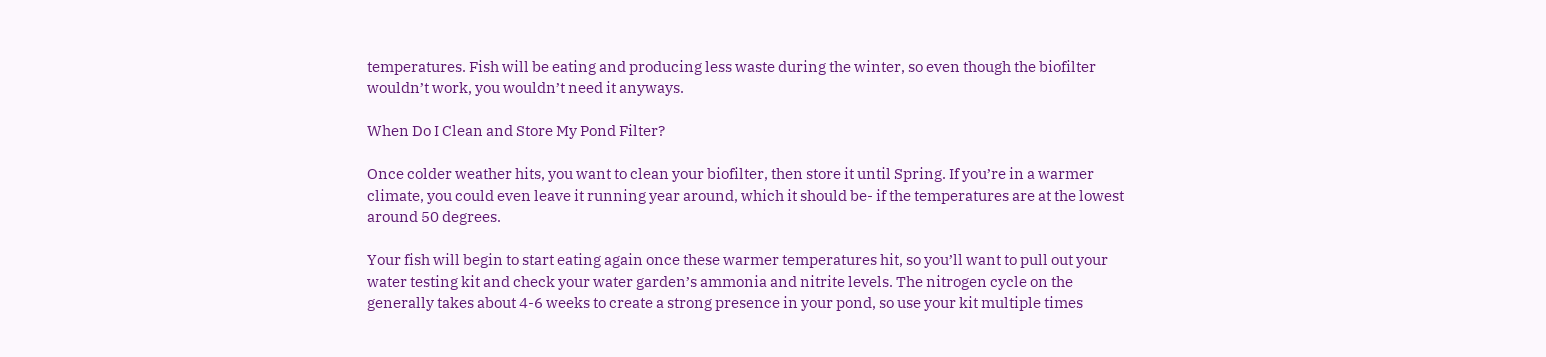temperatures. Fish will be eating and producing less waste during the winter, so even though the biofilter wouldn’t work, you wouldn’t need it anyways.

When Do I Clean and Store My Pond Filter?

Once colder weather hits, you want to clean your biofilter, then store it until Spring. If you’re in a warmer climate, you could even leave it running year around, which it should be- if the temperatures are at the lowest around 50 degrees.

Your fish will begin to start eating again once these warmer temperatures hit, so you’ll want to pull out your water testing kit and check your water garden’s ammonia and nitrite levels. The nitrogen cycle on the generally takes about 4-6 weeks to create a strong presence in your pond, so use your kit multiple times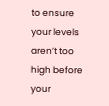to ensure your levels aren’t too high before your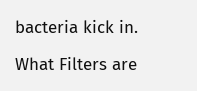bacteria kick in.

What Filters are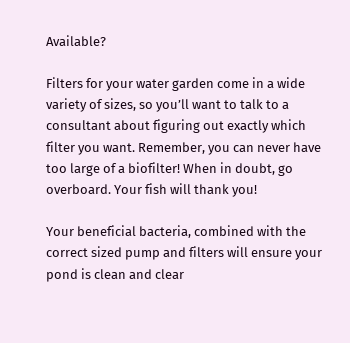Available?

Filters for your water garden come in a wide variety of sizes, so you’ll want to talk to a consultant about figuring out exactly which filter you want. Remember, you can never have too large of a biofilter! When in doubt, go overboard. Your fish will thank you!

Your beneficial bacteria, combined with the correct sized pump and filters will ensure your pond is clean and clear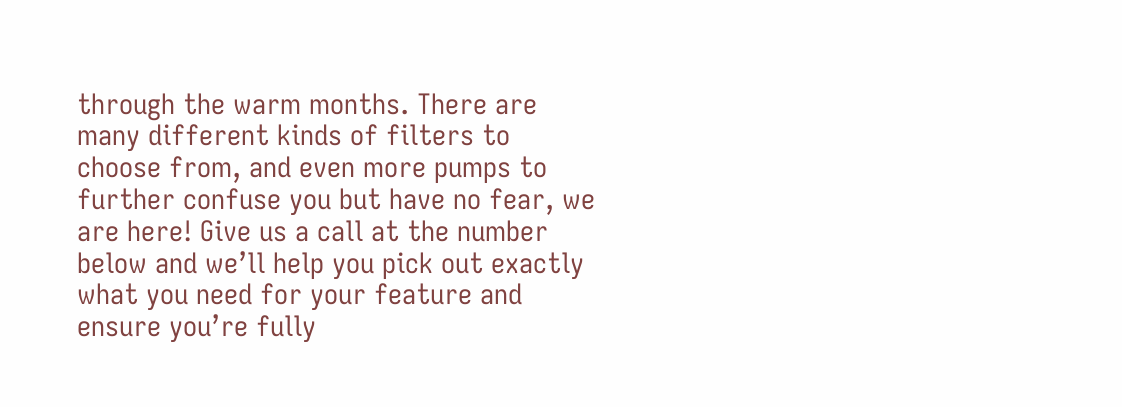through the warm months. There are many different kinds of filters to choose from, and even more pumps to further confuse you but have no fear, we are here! Give us a call at the number below and we’ll help you pick out exactly what you need for your feature and ensure you’re fully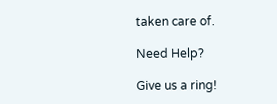taken care of.

Need Help?

Give us a ring!